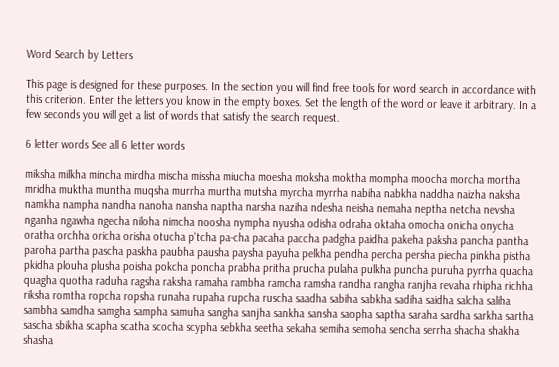Word Search by Letters

This page is designed for these purposes. In the section you will find free tools for word search in accordance with this criterion. Enter the letters you know in the empty boxes. Set the length of the word or leave it arbitrary. In a few seconds you will get a list of words that satisfy the search request.

6 letter words See all 6 letter words

miksha milkha mincha mirdha mischa missha miucha moesha moksha moktha mompha moocha morcha mortha mridha muktha muntha muqsha murrha murtha mutsha myrcha myrrha nabiha nabkha naddha naizha naksha namkha nampha nandha nanoha nansha naptha narsha naziha ndesha neisha nemaha neptha netcha nevsha nganha ngawha ngecha niloha nimcha noosha nympha nyusha odisha odraha oktaha omocha onicha onycha oratha orchha oricha orisha otucha p'tcha pa-cha pacaha paccha padgha paidha pakeha paksha pancha pantha paroha partha pascha paskha paubha pausha paysha payuha pelkha pendha percha persha piecha pinkha pistha pkidha plouha plusha poisha pokcha poncha prabha pritha prucha pulaha pulkha puncha puruha pyrrha quacha quagha quotha raduha ragsha raksha ramaha rambha ramcha ramsha randha rangha ranjha revaha rhipha richha riksha romtha ropcha ropsha runaha rupaha rupcha ruscha saadha sabiha sabkha sadiha saidha salcha saliha sambha samdha samgha sampha samuha sangha sanjha sankha sansha saopha saptha saraha sardha sarkha sartha sascha sbikha scapha scatha scocha scypha sebkha seetha sekaha semiha semoha sencha serrha shacha shakha shasha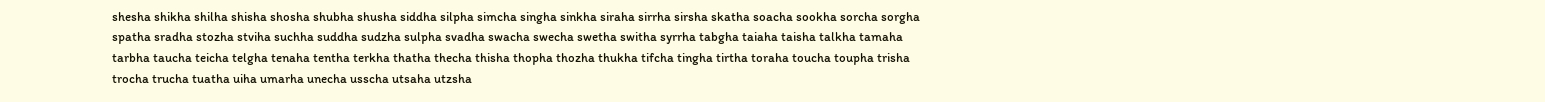shesha shikha shilha shisha shosha shubha shusha siddha silpha simcha singha sinkha siraha sirrha sirsha skatha soacha sookha sorcha sorgha spatha sradha stozha stviha suchha suddha sudzha sulpha svadha swacha swecha swetha switha syrrha tabgha taiaha taisha talkha tamaha tarbha taucha teicha telgha tenaha tentha terkha thatha thecha thisha thopha thozha thukha tifcha tingha tirtha toraha toucha toupha trisha trocha trucha tuatha uiha umarha unecha usscha utsaha utzsha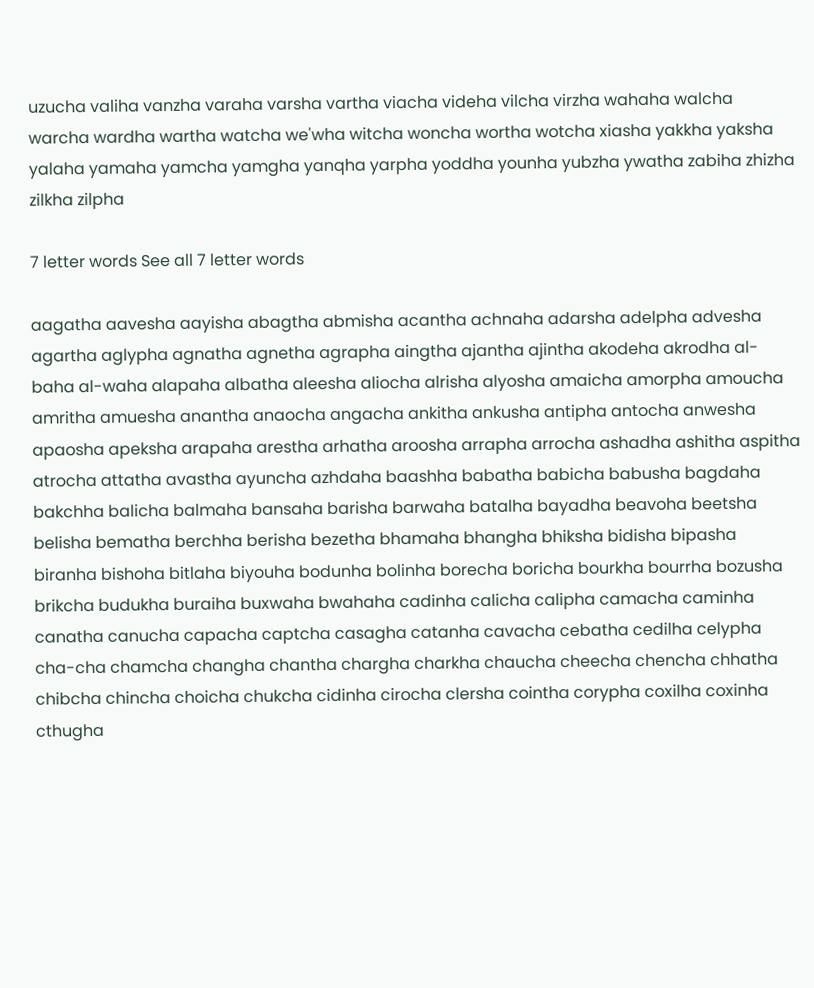uzucha valiha vanzha varaha varsha vartha viacha videha vilcha virzha wahaha walcha warcha wardha wartha watcha we'wha witcha woncha wortha wotcha xiasha yakkha yaksha yalaha yamaha yamcha yamgha yanqha yarpha yoddha younha yubzha ywatha zabiha zhizha zilkha zilpha

7 letter words See all 7 letter words

aagatha aavesha aayisha abagtha abmisha acantha achnaha adarsha adelpha advesha agartha aglypha agnatha agnetha agrapha aingtha ajantha ajintha akodeha akrodha al-baha al-waha alapaha albatha aleesha aliocha alrisha alyosha amaicha amorpha amoucha amritha amuesha anantha anaocha angacha ankitha ankusha antipha antocha anwesha apaosha apeksha arapaha arestha arhatha aroosha arrapha arrocha ashadha ashitha aspitha atrocha attatha avastha ayuncha azhdaha baashha babatha babicha babusha bagdaha bakchha balicha balmaha bansaha barisha barwaha batalha bayadha beavoha beetsha belisha bematha berchha berisha bezetha bhamaha bhangha bhiksha bidisha bipasha biranha bishoha bitlaha biyouha bodunha bolinha borecha boricha bourkha bourrha bozusha brikcha budukha buraiha buxwaha bwahaha cadinha calicha calipha camacha caminha canatha canucha capacha captcha casagha catanha cavacha cebatha cedilha celypha cha-cha chamcha changha chantha chargha charkha chaucha cheecha chencha chhatha chibcha chincha choicha chukcha cidinha cirocha clersha cointha corypha coxilha coxinha cthugha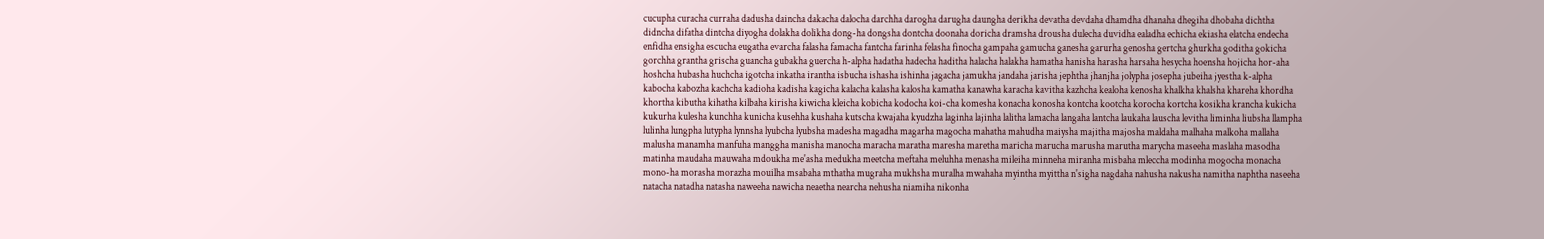cucupha curacha curraha dadusha daincha dakacha dalocha darchha darogha darugha daungha derikha devatha devdaha dhamdha dhanaha dhegiha dhobaha dichtha didncha difatha dintcha diyogha dolakha dolikha dong-ha dongsha dontcha doonaha doricha dramsha drousha dulecha duvidha ealadha echicha ekiasha elatcha endecha enfidha ensigha escucha eugatha evarcha falasha famacha fantcha farinha felasha finocha gampaha gamucha ganesha garurha genosha gertcha ghurkha goditha gokicha gorchha grantha grischa guancha gubakha guercha h-alpha hadatha hadecha haditha halacha halakha hamatha hanisha harasha harsaha hesycha hoensha hojicha hor-aha hoshcha hubasha huchcha igotcha inkatha irantha isbucha ishasha ishinha jagacha jamukha jandaha jarisha jephtha jhanjha jolypha josepha jubeiha jyestha k-alpha kabocha kabozha kachcha kadioha kadisha kagicha kalacha kalasha kalosha kamatha kanawha karacha kavitha kazhcha kealoha kenosha khalkha khalsha khareha khordha khortha kibutha kihatha kilbaha kirisha kiwicha kleicha kobicha kodocha koi-cha komesha konacha konosha kontcha kootcha korocha kortcha kosikha krancha kukicha kukurha kulesha kunchha kunicha kusehha kushaha kutscha kwajaha kyudzha laginha lajinha lalitha lamacha langaha lantcha laukaha lauscha levitha liminha liubsha llampha lulinha lungpha lutypha lynnsha lyubcha lyubsha madesha magadha magarha magocha mahatha mahudha maiysha majitha majosha maldaha malhaha malkoha mallaha malusha manamha manfuha manggha manisha manocha maracha maratha maresha maretha maricha marucha marusha marutha marycha maseeha maslaha masodha matinha maudaha mauwaha mdoukha me'asha medukha meetcha meftaha meluhha menasha mileiha minneha miranha misbaha mleccha modinha mogocha monacha mono-ha morasha morazha mouilha msabaha mthatha mugraha mukhsha muralha mwahaha myintha myittha n'sigha nagdaha nahusha nakusha namitha naphtha naseeha natacha natadha natasha naweeha nawicha neaetha nearcha nehusha niamiha nikonha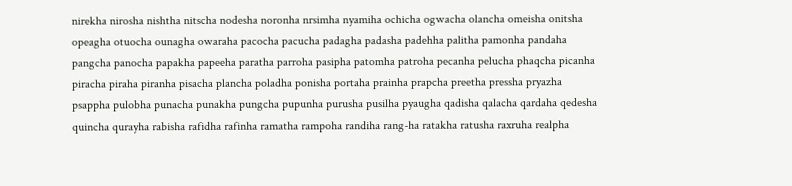nirekha nirosha nishtha nitscha nodesha noronha nrsimha nyamiha ochicha ogwacha olancha omeisha onitsha opeagha otuocha ounagha owaraha pacocha pacucha padagha padasha padehha palitha pamonha pandaha pangcha panocha papakha papeeha paratha parroha pasipha patomha patroha pecanha pelucha phaqcha picanha piracha piraha piranha pisacha plancha poladha ponisha portaha prainha prapcha preetha pressha pryazha psappha pulobha punacha punakha pungcha pupunha purusha pusilha pyaugha qadisha qalacha qardaha qedesha quincha qurayha rabisha rafidha rafinha ramatha rampoha randiha rang-ha ratakha ratusha raxruha realpha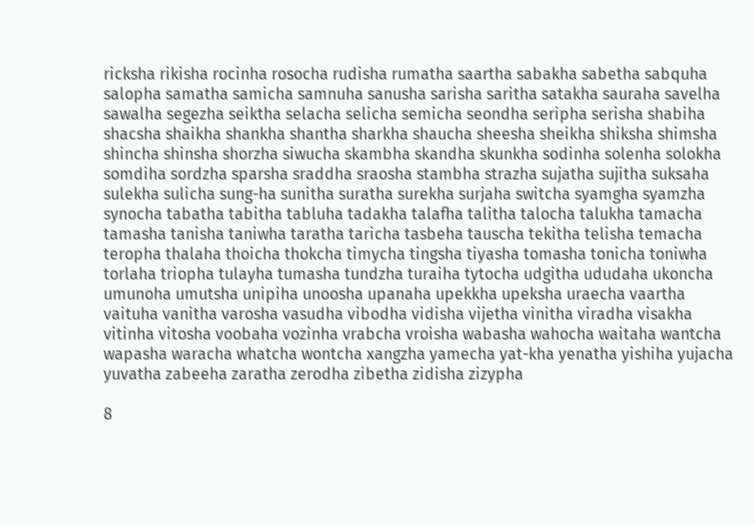ricksha rikisha rocinha rosocha rudisha rumatha saartha sabakha sabetha sabquha salopha samatha samicha samnuha sanusha sarisha saritha satakha sauraha savelha sawalha segezha seiktha selacha selicha semicha seondha seripha serisha shabiha shacsha shaikha shankha shantha sharkha shaucha sheesha sheikha shiksha shimsha shincha shinsha shorzha siwucha skambha skandha skunkha sodinha solenha solokha somdiha sordzha sparsha sraddha sraosha stambha strazha sujatha sujitha suksaha sulekha sulicha sung-ha sunitha suratha surekha surjaha switcha syamgha syamzha synocha tabatha tabitha tabluha tadakha talafha talitha talocha talukha tamacha tamasha tanisha taniwha taratha taricha tasbeha tauscha tekitha telisha temacha teropha thalaha thoicha thokcha timycha tingsha tiyasha tomasha tonicha toniwha torlaha triopha tulayha tumasha tundzha turaiha tytocha udgitha ududaha ukoncha umunoha umutsha unipiha unoosha upanaha upekkha upeksha uraecha vaartha vaituha vanitha varosha vasudha vibodha vidisha vijetha vinitha viradha visakha vitinha vitosha voobaha vozinha vrabcha vroisha wabasha wahocha waitaha wantcha wapasha waracha whatcha wontcha xangzha yamecha yat-kha yenatha yishiha yujacha yuvatha zabeeha zaratha zerodha zibetha zidisha zizypha

8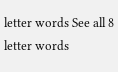letter words See all 8 letter words